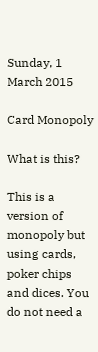Sunday, 1 March 2015

Card Monopoly

What is this?

This is a version of monopoly but using cards, poker chips and dices. You do not need a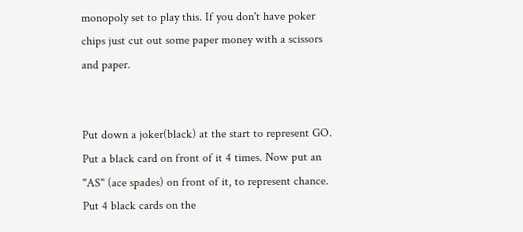monopoly set to play this. If you don't have poker chips just cut out some paper money with a scissors and paper.


Put down a joker(black) at the start to represent GO. Put a black card on front of it 4 times. Now put an "AS" (ace spades) on front of it, to represent chance. Put 4 black cards on the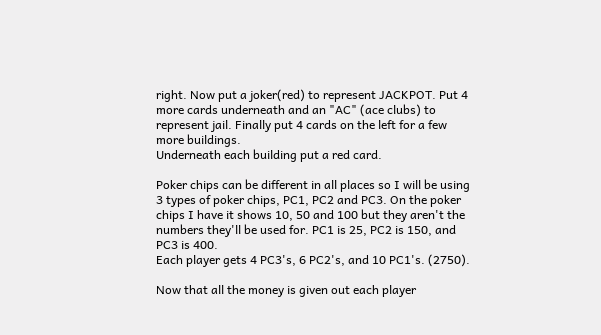right. Now put a joker(red) to represent JACKPOT. Put 4 more cards underneath and an "AC" (ace clubs) to represent jail. Finally put 4 cards on the left for a few more buildings.
Underneath each building put a red card.

Poker chips can be different in all places so I will be using 3 types of poker chips, PC1, PC2 and PC3. On the poker chips I have it shows 10, 50 and 100 but they aren't the numbers they'll be used for. PC1 is 25, PC2 is 150, and PC3 is 400.
Each player gets 4 PC3's, 6 PC2's, and 10 PC1's. (2750).

Now that all the money is given out each player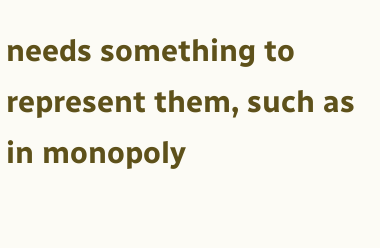needs something to represent them, such as in monopoly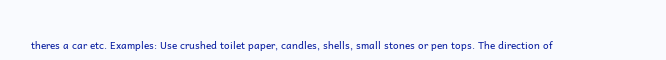theres a car etc. Examples: Use crushed toilet paper, candles, shells, small stones or pen tops. The direction of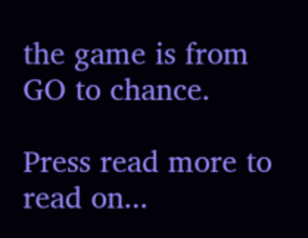the game is from GO to chance.

Press read more to read on...